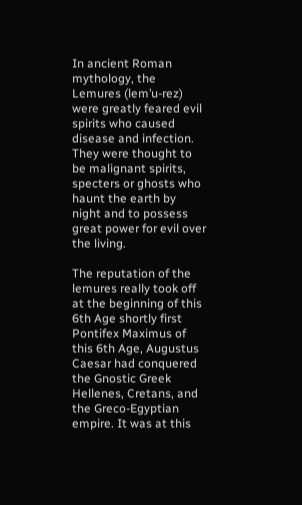In ancient Roman mythology, the Lemures (lem’u-rez) were greatly feared evil spirits who caused disease and infection. They were thought to be malignant spirits, specters or ghosts who haunt the earth by night and to possess great power for evil over the living.

The reputation of the lemures really took off at the beginning of this 6th Age shortly first Pontifex Maximus of this 6th Age, Augustus Caesar had conquered the Gnostic Greek Hellenes, Cretans, and the Greco-Egyptian empire. It was at this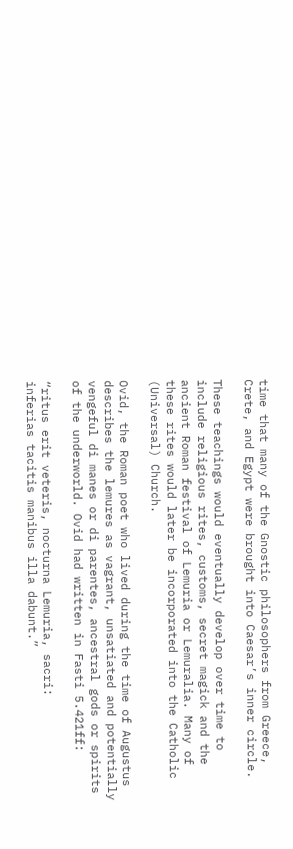time that many of the Gnostic philosophers from Greece, Crete, and Egypt were brought into Caesar’s inner circle.

These teachings would eventually develop over time to include religious rites, customs, secret magick and the ancient Roman festival of Lemuria or Lemuralia. Many of these rites would later be incorporated into the Catholic (Universal) Church.

Ovid, the Roman poet who lived during the time of Augustus describes the lemures as vagrant, unsatiated and potentially vengeful di manes or di parentes, ancestral gods or spirits of the underworld. Ovid had written in Fasti 5.421ff:

“ritus erit veteris, nocturna Lemuria, sacri:
inferias tacitis manibus illa dabunt.”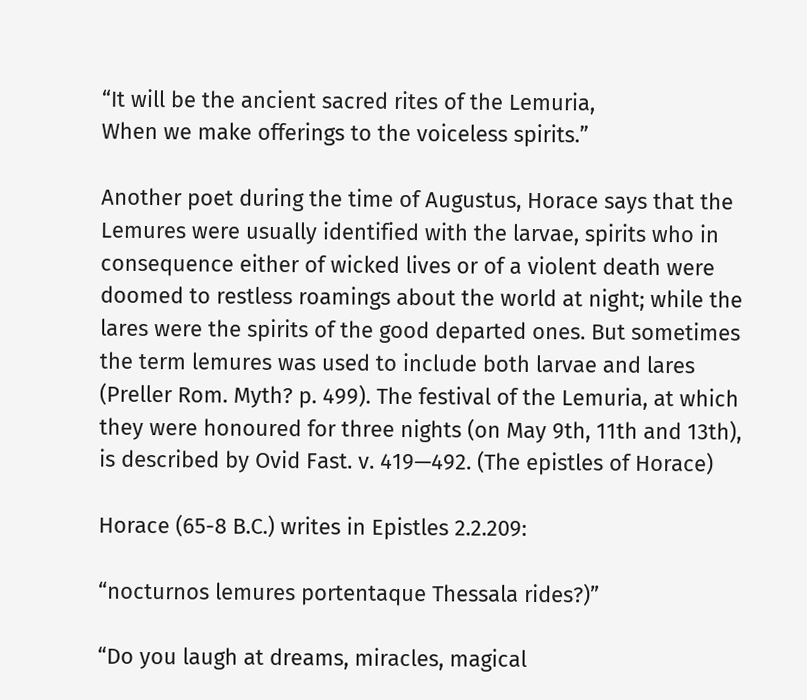“It will be the ancient sacred rites of the Lemuria,
When we make offerings to the voiceless spirits.”

Another poet during the time of Augustus, Horace says that the Lemures were usually identified with the larvae, spirits who in consequence either of wicked lives or of a violent death were doomed to restless roamings about the world at night; while the lares were the spirits of the good departed ones. But sometimes the term lemures was used to include both larvae and lares (Preller Rom. Myth? p. 499). The festival of the Lemuria, at which they were honoured for three nights (on May 9th, 11th and 13th), is described by Ovid Fast. v. 419—492. (The epistles of Horace)

Horace (65-8 B.C.) writes in Epistles 2.2.209:

“nocturnos lemures portentaque Thessala rides?)”

“Do you laugh at dreams, miracles, magical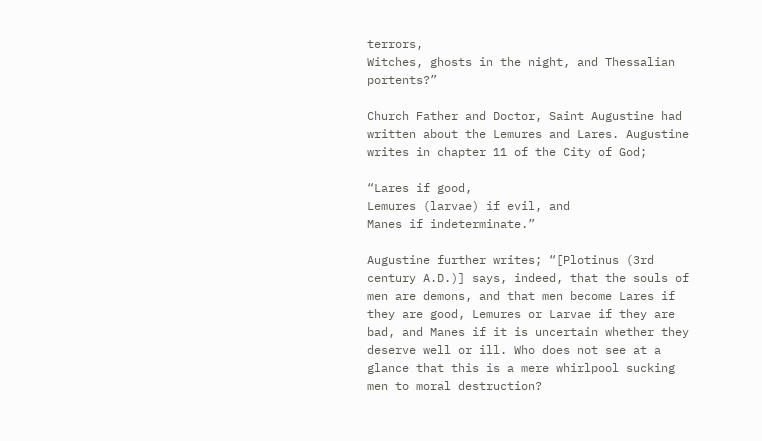terrors,
Witches, ghosts in the night, and Thessalian portents?”

Church Father and Doctor, Saint Augustine had written about the Lemures and Lares. Augustine writes in chapter 11 of the City of God;

“Lares if good,
Lemures (larvae) if evil, and
Manes if indeterminate.”

Augustine further writes; “[Plotinus (3rd century A.D.)] says, indeed, that the souls of men are demons, and that men become Lares if they are good, Lemures or Larvae if they are bad, and Manes if it is uncertain whether they deserve well or ill. Who does not see at a glance that this is a mere whirlpool sucking men to moral destruction?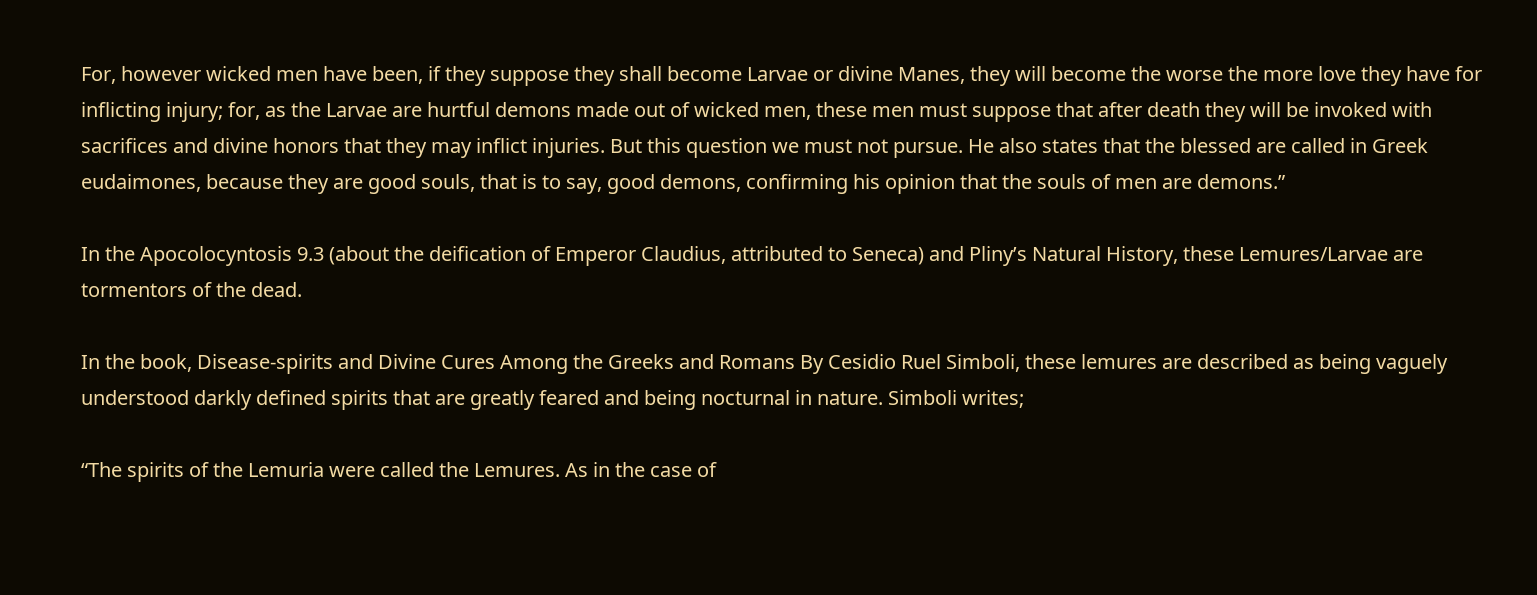For, however wicked men have been, if they suppose they shall become Larvae or divine Manes, they will become the worse the more love they have for inflicting injury; for, as the Larvae are hurtful demons made out of wicked men, these men must suppose that after death they will be invoked with sacrifices and divine honors that they may inflict injuries. But this question we must not pursue. He also states that the blessed are called in Greek eudaimones, because they are good souls, that is to say, good demons, confirming his opinion that the souls of men are demons.”

In the Apocolocyntosis 9.3 (about the deification of Emperor Claudius, attributed to Seneca) and Pliny’s Natural History, these Lemures/Larvae are tormentors of the dead.

In the book, Disease-spirits and Divine Cures Among the Greeks and Romans By Cesidio Ruel Simboli, these lemures are described as being vaguely understood darkly defined spirits that are greatly feared and being nocturnal in nature. Simboli writes;

“The spirits of the Lemuria were called the Lemures. As in the case of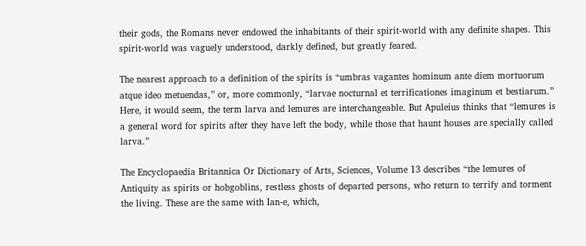their gods, the Romans never endowed the inhabitants of their spirit-world with any definite shapes. This spirit-world was vaguely understood, darkly defined, but greatly feared.

The nearest approach to a definition of the spirits is “umbras vagantes hominum ante diem mortuorum atque ideo metuendas,” or, more commonly, “larvae nocturnal et terrificationes imaginum et bestiarum.” Here, it would seem, the term larva and lemures are interchangeable. But Apuleius thinks that “lemures is a general word for spirits after they have left the body, while those that haunt houses are specially called larva.”

The Encyclopaedia Britannica Or Dictionary of Arts, Sciences, Volume 13 describes “the lemures of Antiquity as spirits or hobgoblins, restless ghosts of departed persons, who return to terrify and torment the living. These are the same with Ian-e, which,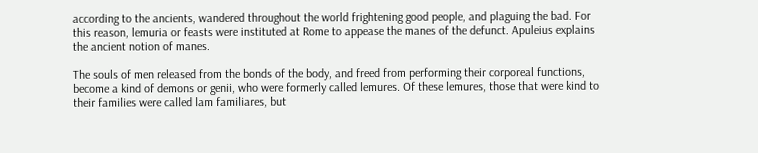according to the ancients, wandered throughout the world frightening good people, and plaguing the bad. For this reason, lemuria or feasts were instituted at Rome to appease the manes of the defunct. Apuleius explains the ancient notion of manes.

The souls of men released from the bonds of the body, and freed from performing their corporeal functions, become a kind of demons or genii, who were formerly called lemures. Of these lemures, those that were kind to their families were called lam familiares, but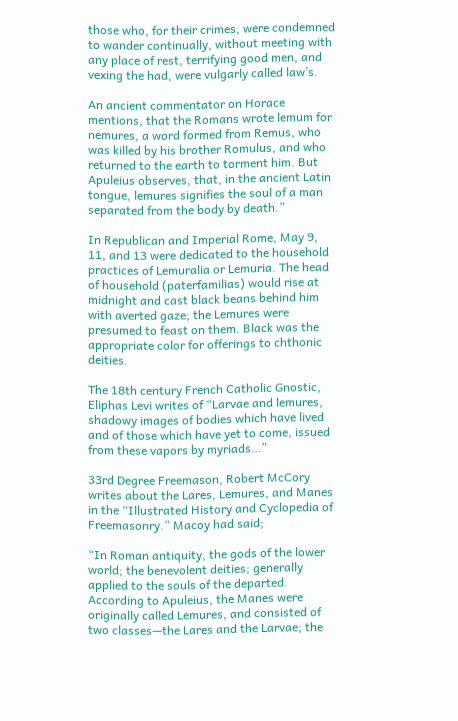those who, for their crimes, were condemned to wander continually, without meeting with any place of rest, terrifying good men, and vexing the had, were vulgarly called law’s.

An ancient commentator on Horace mentions, that the Romans wrote lemum for nemures, a word formed from Remus, who was killed by his brother Romulus, and who returned to the earth to torment him. But Apuleius observes, that, in the ancient Latin tongue, lemures signifies the soul of a man separated from the body by death.”

In Republican and Imperial Rome, May 9, 11, and 13 were dedicated to the household practices of Lemuralia or Lemuria. The head of household (paterfamilias) would rise at midnight and cast black beans behind him with averted gaze; the Lemures were presumed to feast on them. Black was the appropriate color for offerings to chthonic deities.

The 18th century French Catholic Gnostic, Eliphas Levi writes of “Larvae and lemures, shadowy images of bodies which have lived and of those which have yet to come, issued from these vapors by myriads…”

33rd Degree Freemason, Robert McCory writes about the Lares, Lemures, and Manes in the “Illustrated History and Cyclopedia of Freemasonry.” Macoy had said;

“In Roman antiquity, the gods of the lower world; the benevolent deities; generally applied to the souls of the departed. According to Apuleius, the Manes were originally called Lemures, and consisted of two classes—the Lares and the Larvae; the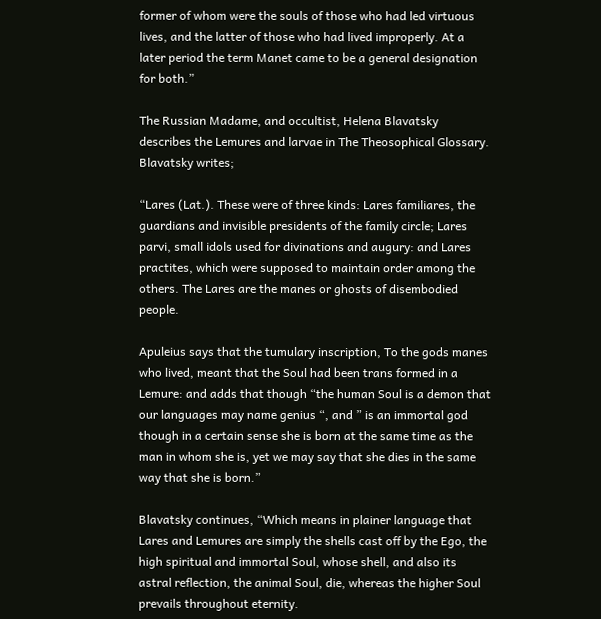former of whom were the souls of those who had led virtuous lives, and the latter of those who had lived improperly. At a later period the term Manet came to be a general designation for both.”

The Russian Madame, and occultist, Helena Blavatsky describes the Lemures and larvae in The Theosophical Glossary. Blavatsky writes;

“Lares (Lat.). These were of three kinds: Lares familiares, the guardians and invisible presidents of the family circle; Lares parvi, small idols used for divinations and augury: and Lares practites, which were supposed to maintain order among the others. The Lares are the manes or ghosts of disembodied people.

Apuleius says that the tumulary inscription, To the gods manes who lived, meant that the Soul had been trans formed in a Lemure: and adds that though “the human Soul is a demon that our languages may name genius “, and ” is an immortal god though in a certain sense she is born at the same time as the man in whom she is, yet we may say that she dies in the same way that she is born.”

Blavatsky continues, “Which means in plainer language that Lares and Lemures are simply the shells cast off by the Ego, the high spiritual and immortal Soul, whose shell, and also its astral reflection, the animal Soul, die, whereas the higher Soul prevails throughout eternity.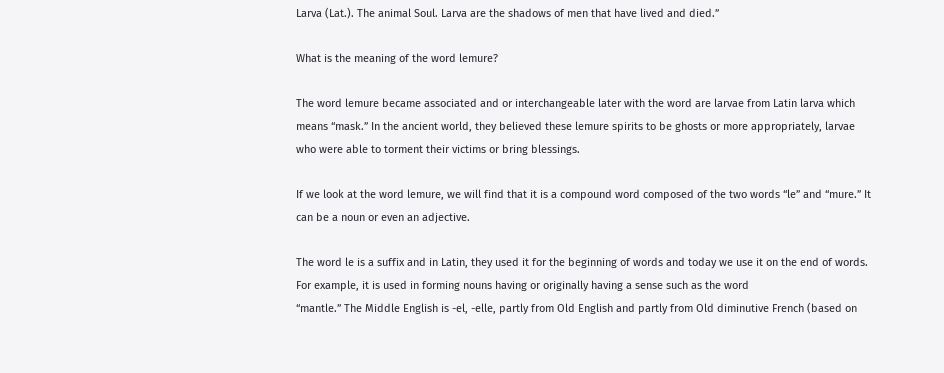Larva (Lat.). The animal Soul. Larva are the shadows of men that have lived and died.”

What is the meaning of the word lemure?

The word lemure became associated and or interchangeable later with the word are larvae from Latin larva which means “mask.” In the ancient world, they believed these lemure spirits to be ghosts or more appropriately, larvae who were able to torment their victims or bring blessings.

If we look at the word lemure, we will find that it is a compound word composed of the two words “le” and “mure.” It can be a noun or even an adjective.

The word le is a suffix and in Latin, they used it for the beginning of words and today we use it on the end of words. For example, it is used in forming nouns having or originally having a sense such as the word
“mantle.” The Middle English is -el, -elle, partly from Old English and partly from Old diminutive French (based on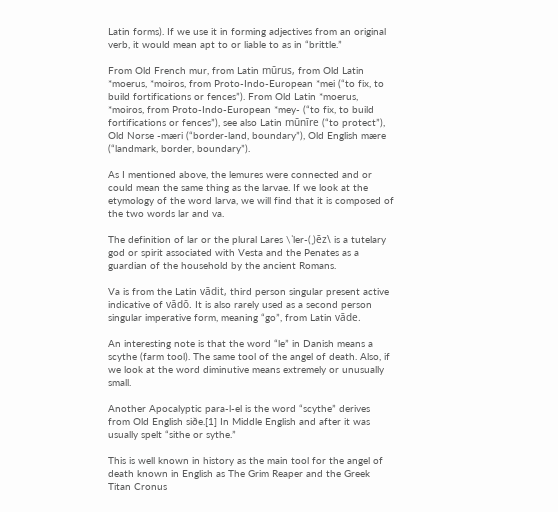Latin forms). If we use it in forming adjectives from an original verb, it would mean apt to or liable to as in “brittle.”

From Old French mur, from Latin mūrus, from Old Latin *moerus, *moiros, from Proto-Indo-European *mei (“to fix, to build fortifications or fences”). From Old Latin *moerus, *moiros, from Proto-Indo-European *mey- (“to fix, to build fortifications or fences”), see also Latin mūnīre (“to protect”), Old Norse -mæri (“border-land, boundary”), Old English mære (“landmark, border, boundary”).

As I mentioned above, the lemures were connected and or could mean the same thing as the larvae. If we look at the etymology of the word larva, we will find that it is composed of the two words lar and va.

The definition of lar or the plural Lares \ˈler-(ˌ)ēz\ is a tutelary god or spirit associated with Vesta and the Penates as a guardian of the household by the ancient Romans.

Va is from the Latin vādit, third person singular present active indicative of vādō. It is also rarely used as a second person singular imperative form, meaning “go”, from Latin vāde.

An interesting note is that the word “le” in Danish means a scythe (farm tool). The same tool of the angel of death. Also, if we look at the word diminutive means extremely or unusually small.

Another Apocalyptic para-l-el is the word “scythe” derives from Old English siðe.[1] In Middle English and after it was usually spelt “sithe or sythe.”

This is well known in history as the main tool for the angel of death known in English as The Grim Reaper and the Greek Titan Cronus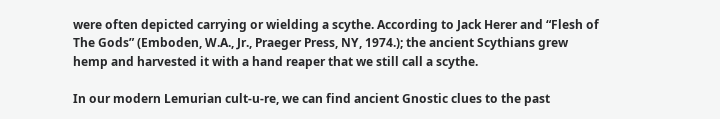were often depicted carrying or wielding a scythe. According to Jack Herer and “Flesh of The Gods” (Emboden, W.A., Jr., Praeger Press, NY, 1974.); the ancient Scythians grew hemp and harvested it with a hand reaper that we still call a scythe.

In our modern Lemurian cult-u-re, we can find ancient Gnostic clues to the past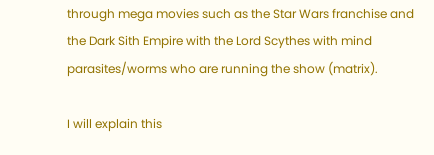through mega movies such as the Star Wars franchise and the Dark Sith Empire with the Lord Scythes with mind parasites/worms who are running the show (matrix).

I will explain this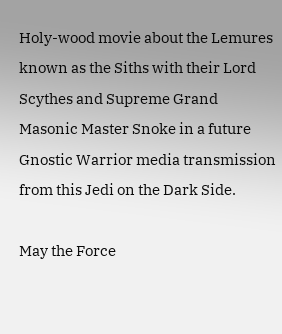Holy-wood movie about the Lemures known as the Siths with their Lord Scythes and Supreme Grand Masonic Master Snoke in a future Gnostic Warrior media transmission from this Jedi on the Dark Side.

May the Force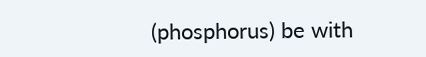(phosphorus) be with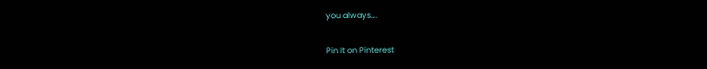you always….

Pin It on Pinterest